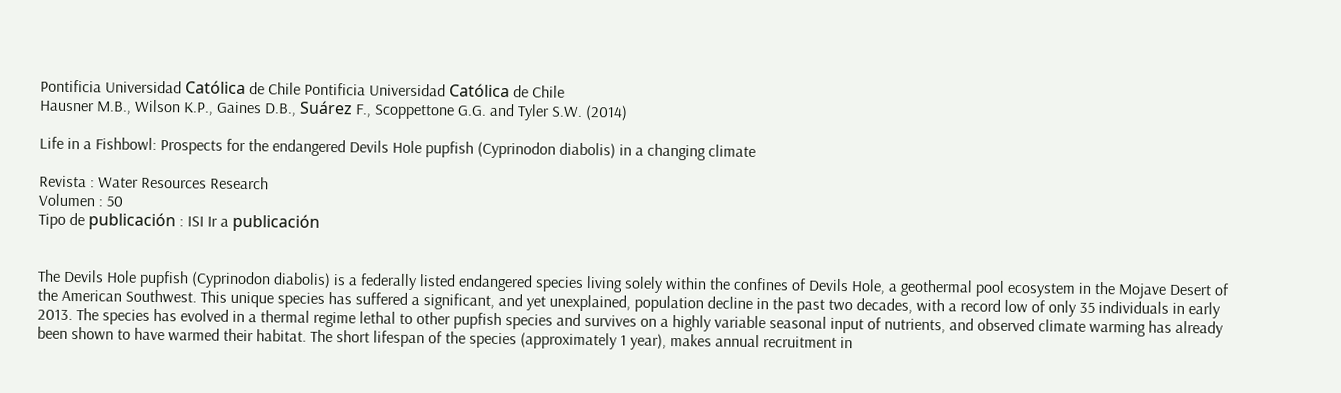Pontificia Universidad Católica de Chile Pontificia Universidad Católica de Chile
Hausner M.B., Wilson K.P., Gaines D.B., Suárez F., Scoppettone G.G. and Tyler S.W. (2014)

Life in a Fishbowl: Prospects for the endangered Devils Hole pupfish (Cyprinodon diabolis) in a changing climate

Revista : Water Resources Research
Volumen : 50
Tipo de publicación : ISI Ir a publicación


The Devils Hole pupfish (Cyprinodon diabolis) is a federally listed endangered species living solely within the confines of Devils Hole, a geothermal pool ecosystem in the Mojave Desert of the American Southwest. This unique species has suffered a significant, and yet unexplained, population decline in the past two decades, with a record low of only 35 individuals in early 2013. The species has evolved in a thermal regime lethal to other pupfish species and survives on a highly variable seasonal input of nutrients, and observed climate warming has already been shown to have warmed their habitat. The short lifespan of the species (approximately 1 year), makes annual recruitment in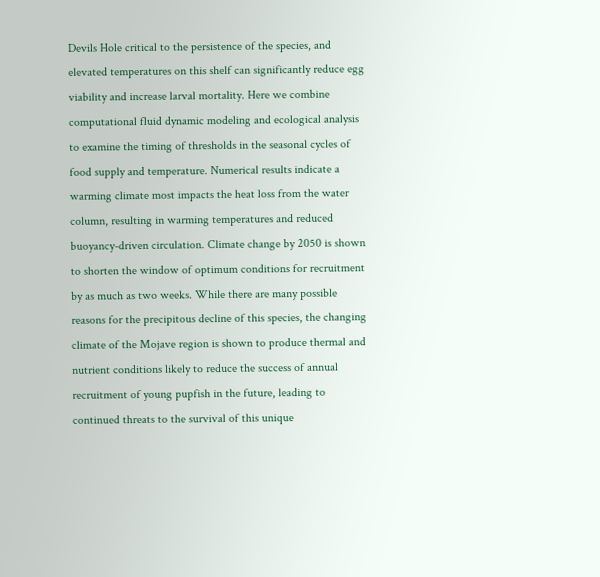Devils Hole critical to the persistence of the species, and elevated temperatures on this shelf can significantly reduce egg viability and increase larval mortality. Here we combine computational fluid dynamic modeling and ecological analysis to examine the timing of thresholds in the seasonal cycles of food supply and temperature. Numerical results indicate a warming climate most impacts the heat loss from the water column, resulting in warming temperatures and reduced buoyancy-driven circulation. Climate change by 2050 is shown to shorten the window of optimum conditions for recruitment by as much as two weeks. While there are many possible reasons for the precipitous decline of this species, the changing climate of the Mojave region is shown to produce thermal and nutrient conditions likely to reduce the success of annual recruitment of young pupfish in the future, leading to continued threats to the survival of this unique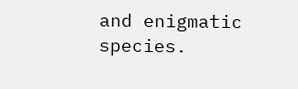and enigmatic species.